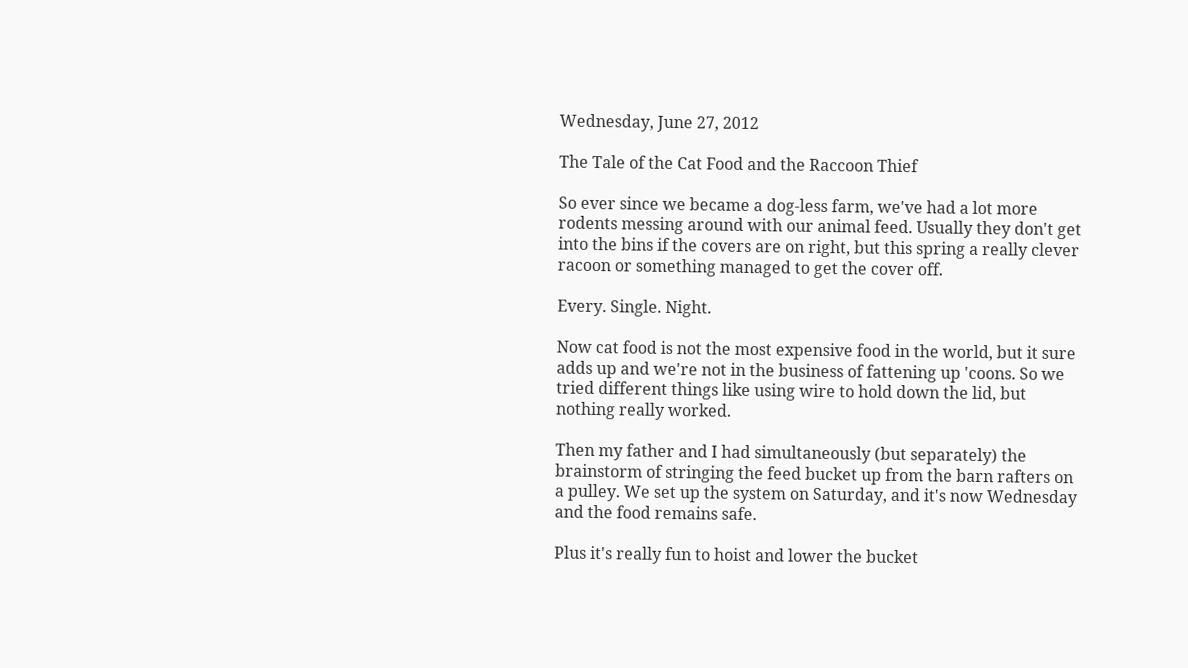Wednesday, June 27, 2012

The Tale of the Cat Food and the Raccoon Thief

So ever since we became a dog-less farm, we've had a lot more rodents messing around with our animal feed. Usually they don't get into the bins if the covers are on right, but this spring a really clever racoon or something managed to get the cover off.

Every. Single. Night.

Now cat food is not the most expensive food in the world, but it sure adds up and we're not in the business of fattening up 'coons. So we tried different things like using wire to hold down the lid, but nothing really worked.

Then my father and I had simultaneously (but separately) the brainstorm of stringing the feed bucket up from the barn rafters on a pulley. We set up the system on Saturday, and it's now Wednesday and the food remains safe.

Plus it's really fun to hoist and lower the bucket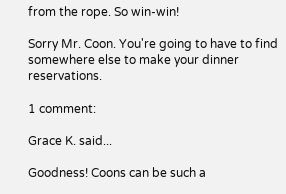from the rope. So win-win!

Sorry Mr. Coon. You're going to have to find somewhere else to make your dinner reservations.

1 comment:

Grace K. said...

Goodness! Coons can be such a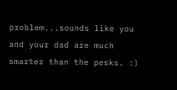problem...sounds like you and your dad are much smarter than the pesks. :)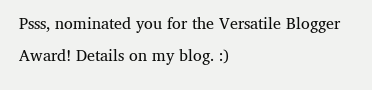Psss, nominated you for the Versatile Blogger Award! Details on my blog. :)